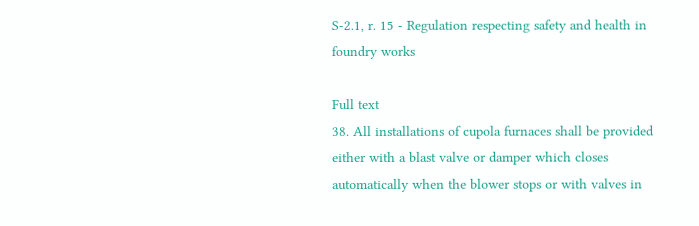S-2.1, r. 15 - Regulation respecting safety and health in foundry works

Full text
38. All installations of cupola furnaces shall be provided either with a blast valve or damper which closes automatically when the blower stops or with valves in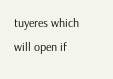tuyeres which will open if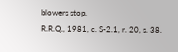blowers stop.
R.R.Q., 1981, c. S-2.1, r. 20, s. 38.